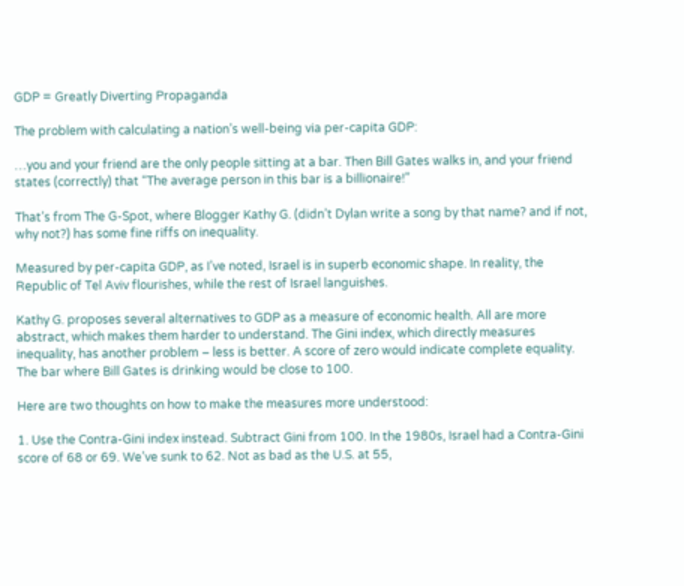GDP = Greatly Diverting Propaganda

The problem with calculating a nation’s well-being via per-capita GDP:

…you and your friend are the only people sitting at a bar. Then Bill Gates walks in, and your friend states (correctly) that “The average person in this bar is a billionaire!”

That’s from The G-Spot, where Blogger Kathy G. (didn’t Dylan write a song by that name? and if not, why not?) has some fine riffs on inequality.

Measured by per-capita GDP, as I’ve noted, Israel is in superb economic shape. In reality, the Republic of Tel Aviv flourishes, while the rest of Israel languishes.

Kathy G. proposes several alternatives to GDP as a measure of economic health. All are more abstract, which makes them harder to understand. The Gini index, which directly measures inequality, has another problem – less is better. A score of zero would indicate complete equality. The bar where Bill Gates is drinking would be close to 100.

Here are two thoughts on how to make the measures more understood:

1. Use the Contra-Gini index instead. Subtract Gini from 100. In the 1980s, Israel had a Contra-Gini score of 68 or 69. We’ve sunk to 62. Not as bad as the U.S. at 55,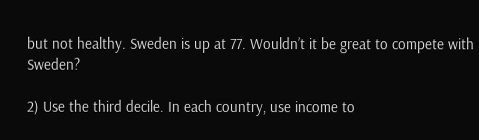but not healthy. Sweden is up at 77. Wouldn’t it be great to compete with Sweden?

2) Use the third decile. In each country, use income to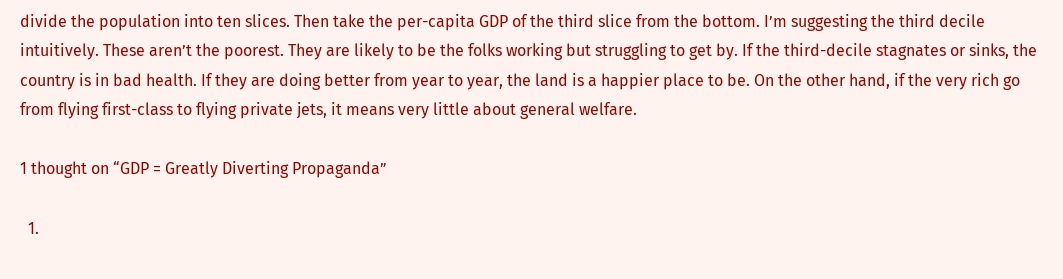divide the population into ten slices. Then take the per-capita GDP of the third slice from the bottom. I’m suggesting the third decile intuitively. These aren’t the poorest. They are likely to be the folks working but struggling to get by. If the third-decile stagnates or sinks, the country is in bad health. If they are doing better from year to year, the land is a happier place to be. On the other hand, if the very rich go from flying first-class to flying private jets, it means very little about general welfare.

1 thought on “GDP = Greatly Diverting Propaganda”

  1.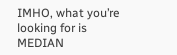IMHO, what you’re looking for is MEDIAN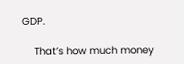GDP.

    That’s how much money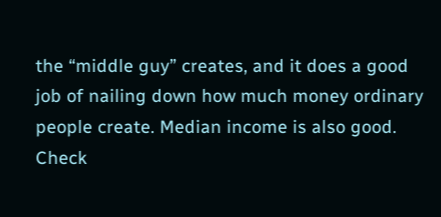the “middle guy” creates, and it does a good job of nailing down how much money ordinary people create. Median income is also good. Check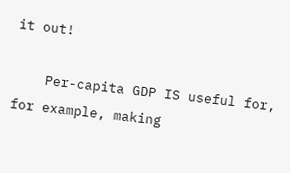it out!

    Per-capita GDP IS useful for, for example, making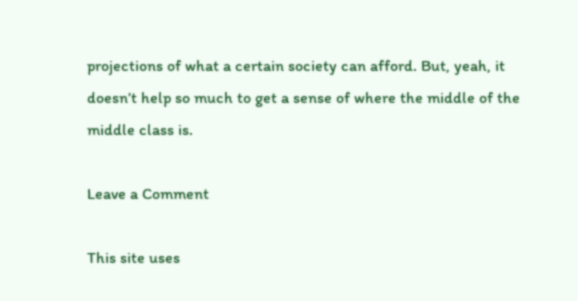projections of what a certain society can afford. But, yeah, it doesn’t help so much to get a sense of where the middle of the middle class is.

Leave a Comment

This site uses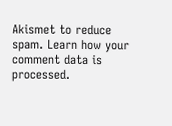Akismet to reduce spam. Learn how your comment data is processed.